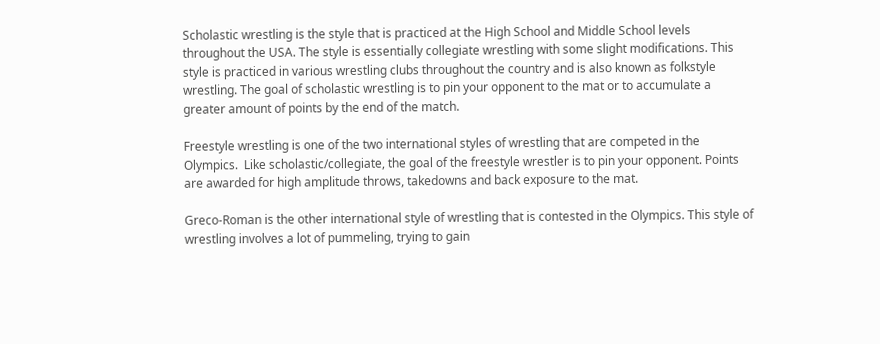Scholastic wrestling is the style that is practiced at the High School and Middle School levels throughout the USA. The style is essentially collegiate wrestling with some slight modifications. This style is practiced in various wrestling clubs throughout the country and is also known as folkstyle wrestling. The goal of scholastic wrestling is to pin your opponent to the mat or to accumulate a greater amount of points by the end of the match.

Freestyle wrestling is one of the two international styles of wrestling that are competed in the Olympics.  Like scholastic/collegiate, the goal of the freestyle wrestler is to pin your opponent. Points are awarded for high amplitude throws, takedowns and back exposure to the mat.

Greco-Roman is the other international style of wrestling that is contested in the Olympics. This style of wrestling involves a lot of pummeling, trying to gain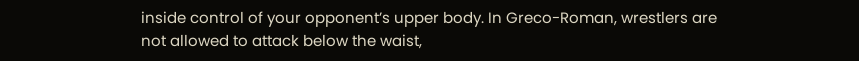inside control of your opponent’s upper body. In Greco-Roman, wrestlers are not allowed to attack below the waist,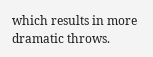which results in more dramatic throws.